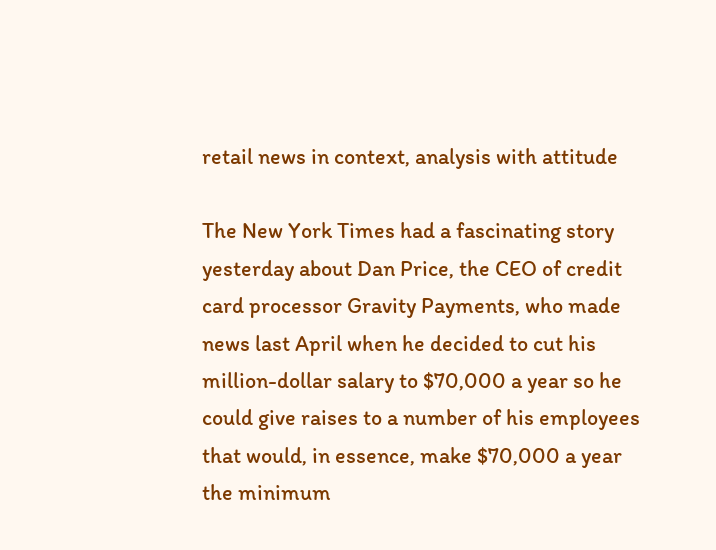retail news in context, analysis with attitude

The New York Times had a fascinating story yesterday about Dan Price, the CEO of credit card processor Gravity Payments, who made news last April when he decided to cut his million-dollar salary to $70,000 a year so he could give raises to a number of his employees that would, in essence, make $70,000 a year the minimum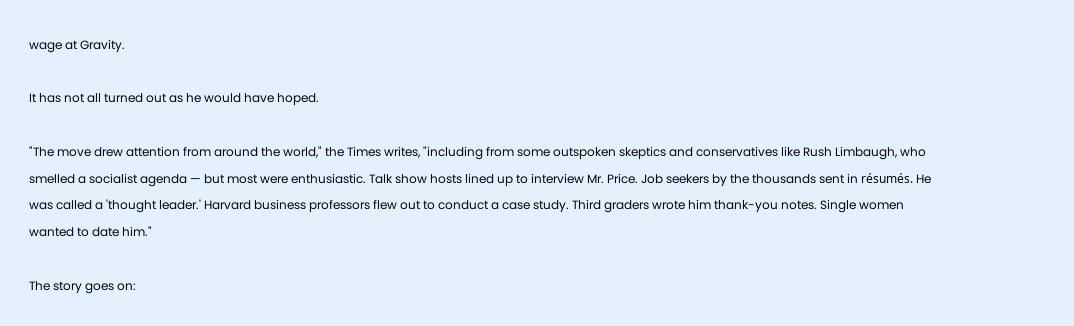wage at Gravity.

It has not all turned out as he would have hoped.

"The move drew attention from around the world," the Times writes, "including from some outspoken skeptics and conservatives like Rush Limbaugh, who smelled a socialist agenda — but most were enthusiastic. Talk show hosts lined up to interview Mr. Price. Job seekers by the thousands sent in résumés. He was called a 'thought leader.' Harvard business professors flew out to conduct a case study. Third graders wrote him thank-you notes. Single women wanted to date him."

The story goes on: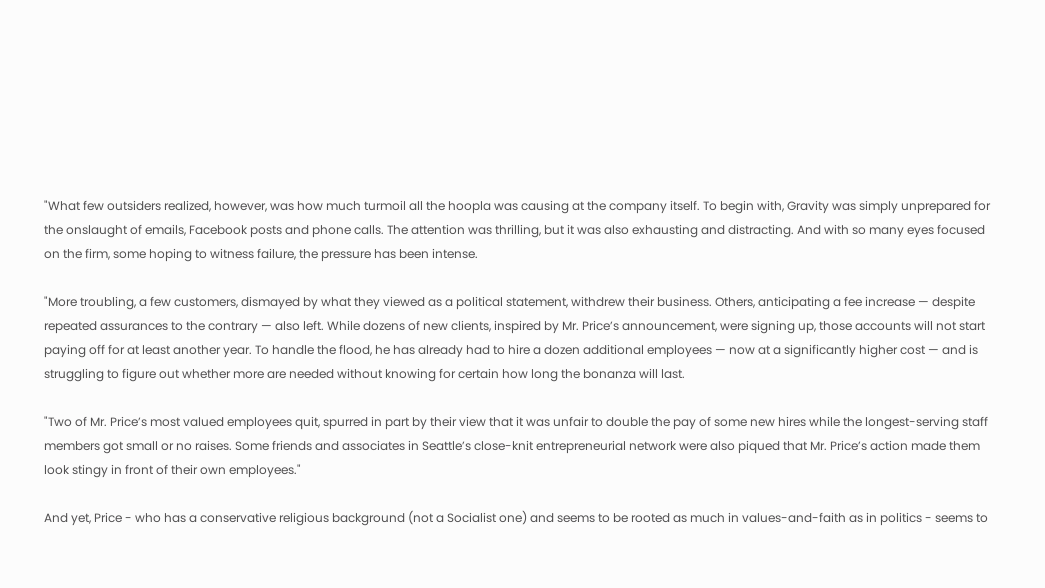"What few outsiders realized, however, was how much turmoil all the hoopla was causing at the company itself. To begin with, Gravity was simply unprepared for the onslaught of emails, Facebook posts and phone calls. The attention was thrilling, but it was also exhausting and distracting. And with so many eyes focused on the firm, some hoping to witness failure, the pressure has been intense.

"More troubling, a few customers, dismayed by what they viewed as a political statement, withdrew their business. Others, anticipating a fee increase — despite repeated assurances to the contrary — also left. While dozens of new clients, inspired by Mr. Price’s announcement, were signing up, those accounts will not start paying off for at least another year. To handle the flood, he has already had to hire a dozen additional employees — now at a significantly higher cost — and is struggling to figure out whether more are needed without knowing for certain how long the bonanza will last.

"Two of Mr. Price’s most valued employees quit, spurred in part by their view that it was unfair to double the pay of some new hires while the longest-serving staff members got small or no raises. Some friends and associates in Seattle’s close-knit entrepreneurial network were also piqued that Mr. Price’s action made them look stingy in front of their own employees."

And yet, Price - who has a conservative religious background (not a Socialist one) and seems to be rooted as much in values-and-faith as in politics - seems to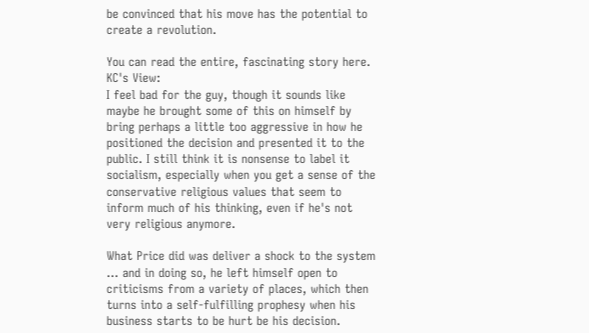be convinced that his move has the potential to create a revolution.

You can read the entire, fascinating story here.
KC's View:
I feel bad for the guy, though it sounds like maybe he brought some of this on himself by bring perhaps a little too aggressive in how he positioned the decision and presented it to the public. I still think it is nonsense to label it socialism, especially when you get a sense of the conservative religious values that seem to inform much of his thinking, even if he's not very religious anymore.

What Price did was deliver a shock to the system ... and in doing so, he left himself open to criticisms from a variety of places, which then turns into a self-fulfilling prophesy when his business starts to be hurt be his decision.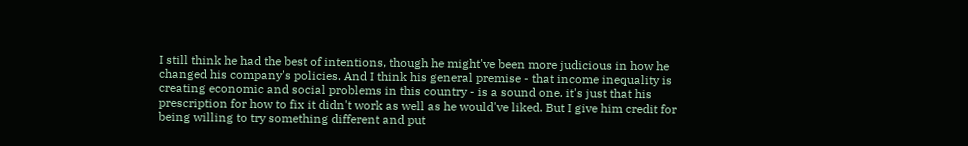I still think he had the best of intentions, though he might've been more judicious in how he changed his company's policies. And I think his general premise - that income inequality is creating economic and social problems in this country - is a sound one. it's just that his prescription for how to fix it didn't work as well as he would've liked. But I give him credit for being willing to try something different and put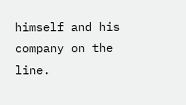himself and his company on the line.